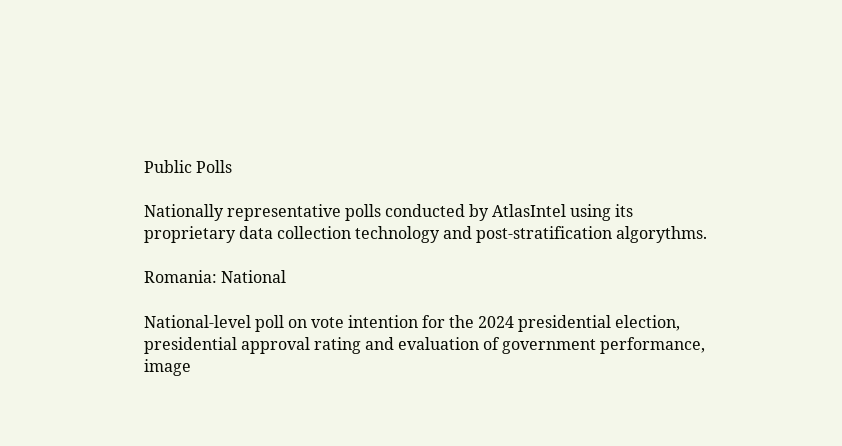Public Polls

Nationally representative polls conducted by AtlasIntel using its proprietary data collection technology and post-stratification algorythms.

Romania: National

National-level poll on vote intention for the 2024 presidential election, presidential approval rating and evaluation of government performance, image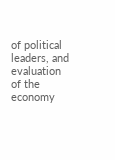of political leaders, and evaluation of the economy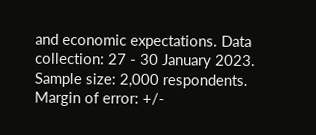and economic expectations. Data collection: 27 - 30 January 2023. Sample size: 2,000 respondents. Margin of error: +/-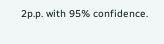2p.p. with 95% confidence.